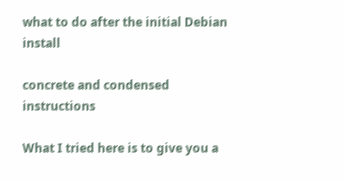what to do after the initial Debian install

concrete and condensed instructions

What I tried here is to give you a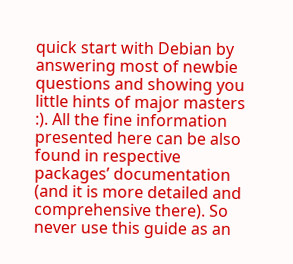quick start with Debian by answering most of newbie questions and showing you little hints of major masters :). All the fine information presented here can be also found in respective packages’ documentation (and it is more detailed and comprehensive there). So never use this guide as an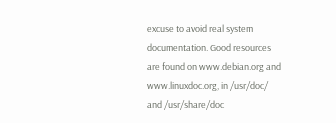excuse to avoid real system documentation. Good resources are found on www.debian.org and www.linuxdoc.org, in /usr/doc/ and /usr/share/doc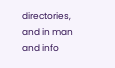directories, and in man and info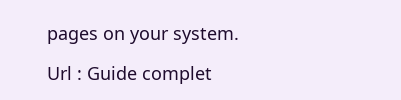pages on your system.

Url : Guide complet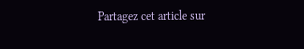Partagez cet article sur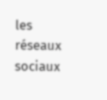les réseaux sociaux